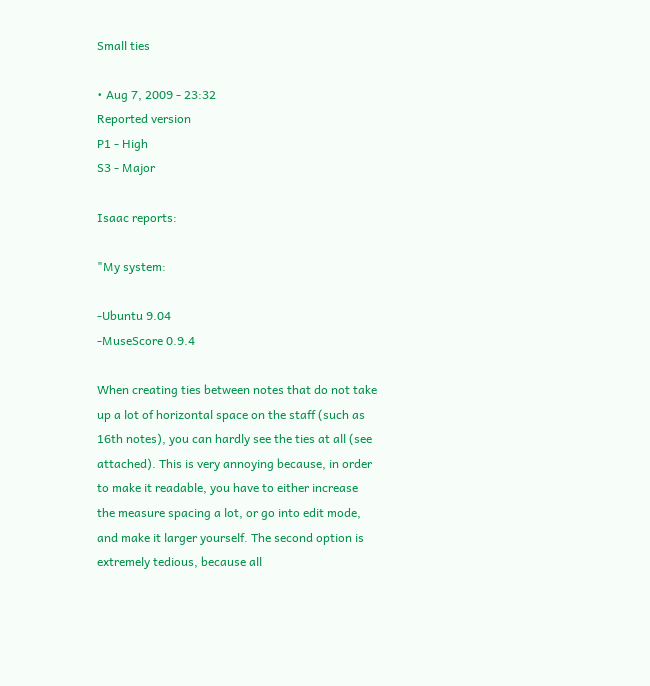Small ties

• Aug 7, 2009 - 23:32
Reported version
P1 - High
S3 - Major

Isaac reports:

"My system:

-Ubuntu 9.04
-MuseScore 0.9.4

When creating ties between notes that do not take up a lot of horizontal space on the staff (such as 16th notes), you can hardly see the ties at all (see attached). This is very annoying because, in order to make it readable, you have to either increase the measure spacing a lot, or go into edit mode, and make it larger yourself. The second option is extremely tedious, because all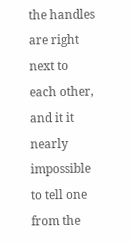the handles are right next to each other, and it it nearly impossible to tell one from the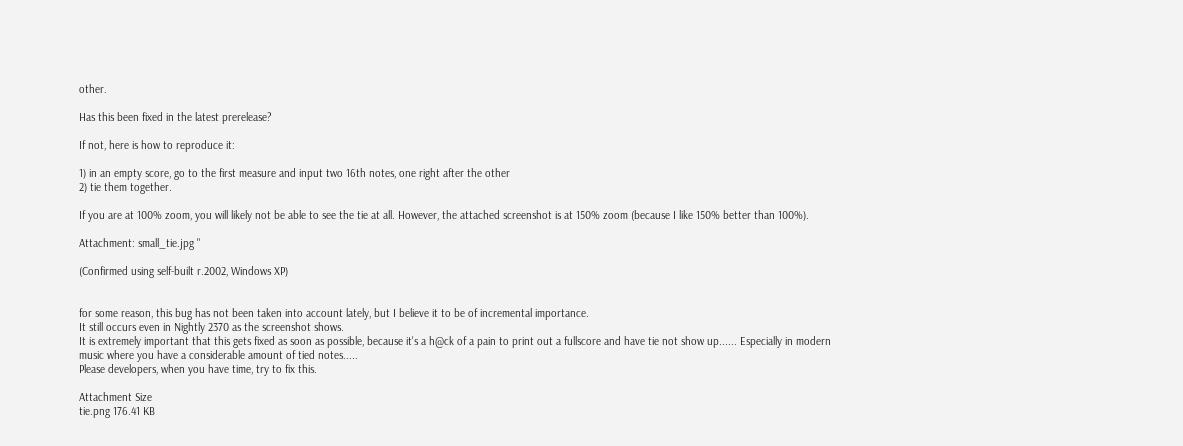other.

Has this been fixed in the latest prerelease?

If not, here is how to reproduce it:

1) in an empty score, go to the first measure and input two 16th notes, one right after the other
2) tie them together.

If you are at 100% zoom, you will likely not be able to see the tie at all. However, the attached screenshot is at 150% zoom (because I like 150% better than 100%).

Attachment: small_tie.jpg "

(Confirmed using self-built r.2002, Windows XP)


for some reason, this bug has not been taken into account lately, but I believe it to be of incremental importance.
It still occurs even in Nightly 2370 as the screenshot shows.
It is extremely important that this gets fixed as soon as possible, because it's a h@ck of a pain to print out a fullscore and have tie not show up...... Especially in modern music where you have a considerable amount of tied notes.....
Please developers, when you have time, try to fix this.

Attachment Size
tie.png 176.41 KB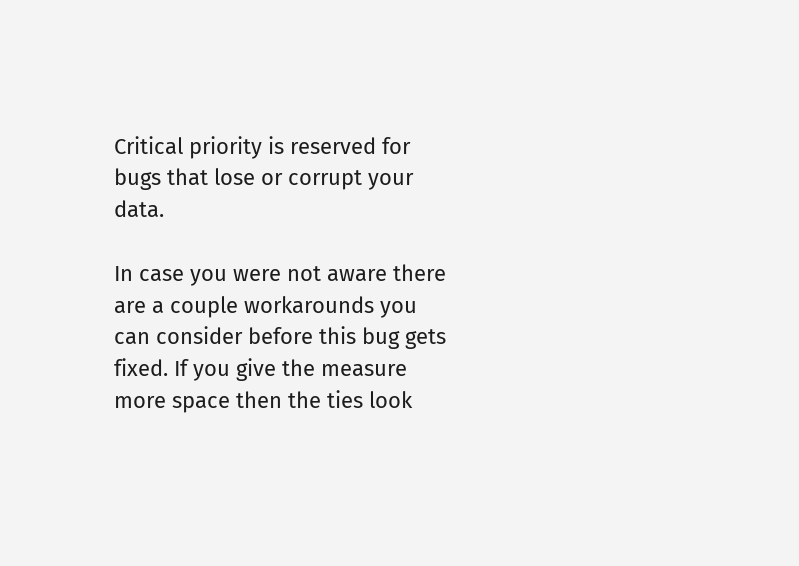Critical priority is reserved for bugs that lose or corrupt your data.

In case you were not aware there are a couple workarounds you can consider before this bug gets fixed. If you give the measure more space then the ties look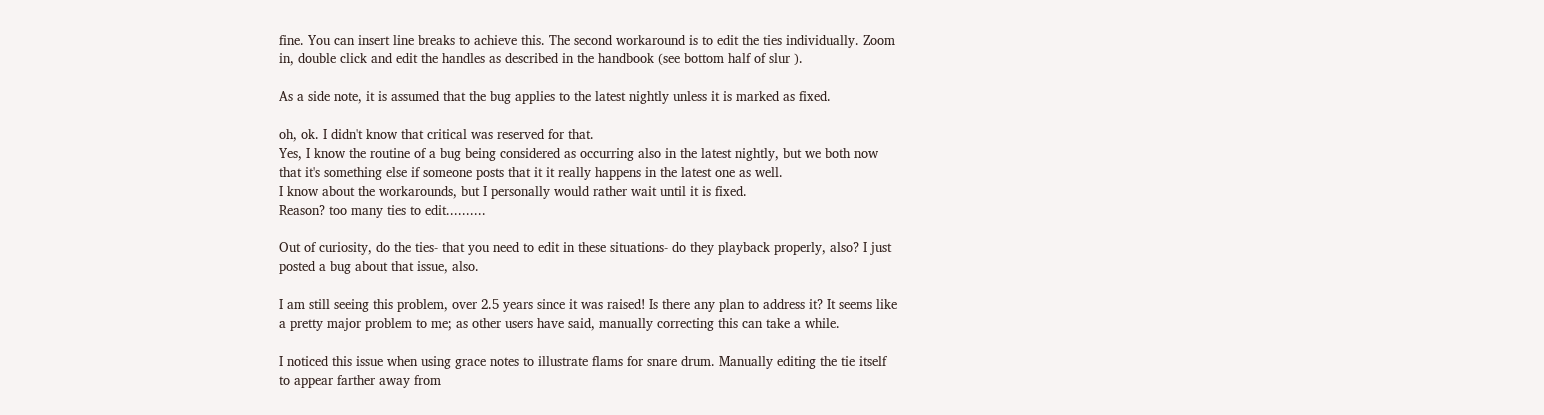fine. You can insert line breaks to achieve this. The second workaround is to edit the ties individually. Zoom in, double click and edit the handles as described in the handbook (see bottom half of slur ).

As a side note, it is assumed that the bug applies to the latest nightly unless it is marked as fixed.

oh, ok. I didn't know that critical was reserved for that.
Yes, I know the routine of a bug being considered as occurring also in the latest nightly, but we both now that it's something else if someone posts that it it really happens in the latest one as well.
I know about the workarounds, but I personally would rather wait until it is fixed.
Reason? too many ties to edit..........

Out of curiosity, do the ties- that you need to edit in these situations- do they playback properly, also? I just posted a bug about that issue, also.

I am still seeing this problem, over 2.5 years since it was raised! Is there any plan to address it? It seems like a pretty major problem to me; as other users have said, manually correcting this can take a while.

I noticed this issue when using grace notes to illustrate flams for snare drum. Manually editing the tie itself to appear farther away from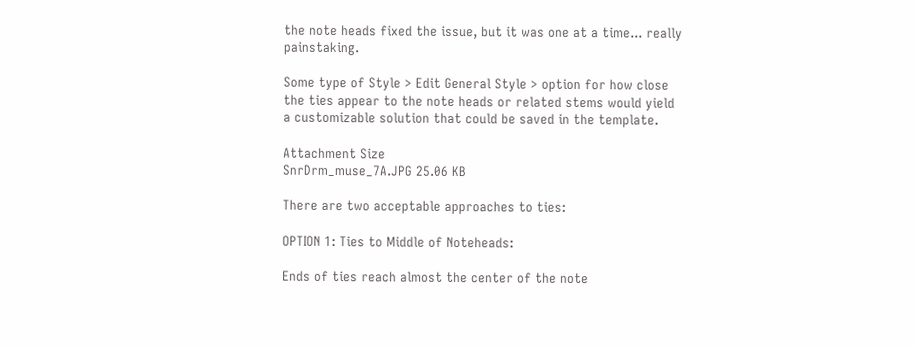the note heads fixed the issue, but it was one at a time... really painstaking.

Some type of Style > Edit General Style > option for how close the ties appear to the note heads or related stems would yield a customizable solution that could be saved in the template.

Attachment Size
SnrDrm_muse_7A.JPG 25.06 KB

There are two acceptable approaches to ties:

OPTION 1: Ties to Middle of Noteheads:

Ends of ties reach almost the center of the note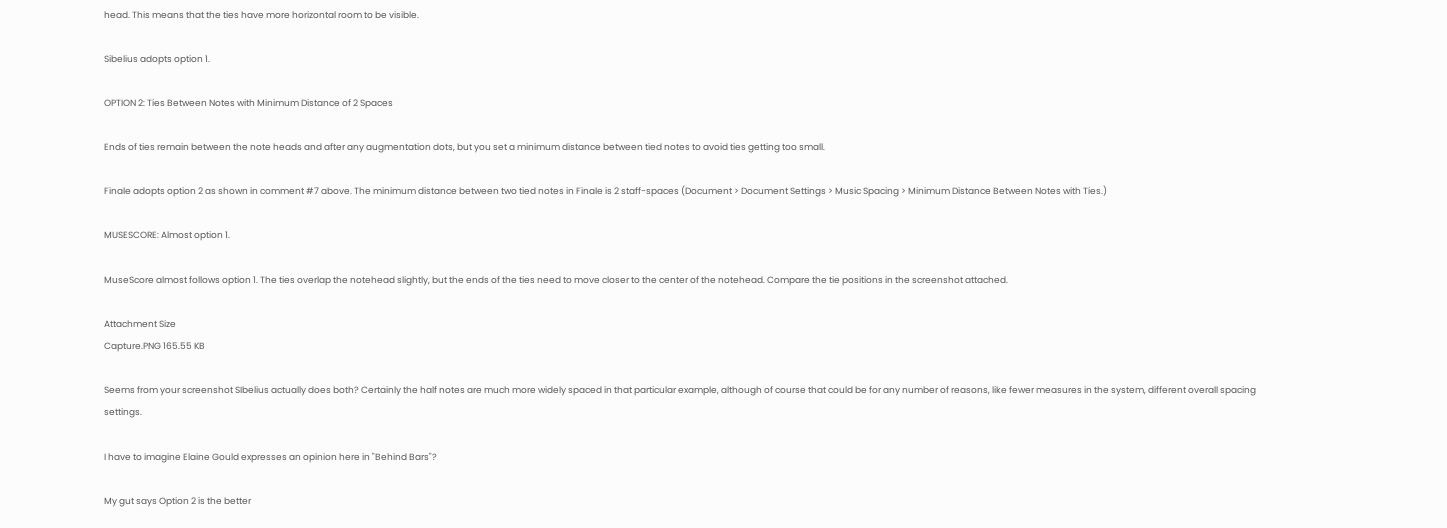head. This means that the ties have more horizontal room to be visible.

Sibelius adopts option 1.

OPTION 2: Ties Between Notes with Minimum Distance of 2 Spaces

Ends of ties remain between the note heads and after any augmentation dots, but you set a minimum distance between tied notes to avoid ties getting too small.

Finale adopts option 2 as shown in comment #7 above. The minimum distance between two tied notes in Finale is 2 staff-spaces (Document > Document Settings > Music Spacing > Minimum Distance Between Notes with Ties.)

MUSESCORE: Almost option 1.

MuseScore almost follows option 1. The ties overlap the notehead slightly, but the ends of the ties need to move closer to the center of the notehead. Compare the tie positions in the screenshot attached.

Attachment Size
Capture.PNG 165.55 KB

Seems from your screenshot SIbelius actually does both? Certainly the half notes are much more widely spaced in that particular example, although of course that could be for any number of reasons, like fewer measures in the system, different overall spacing settings.

I have to imagine Elaine Gould expresses an opinion here in "Behind Bars"?

My gut says Option 2 is the better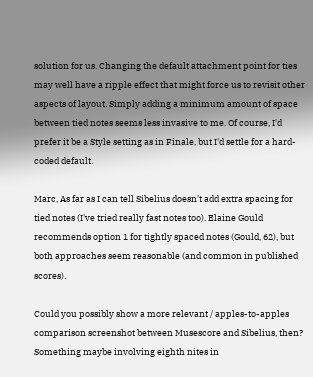solution for us. Changing the default attachment point for ties may well have a ripple effect that might force us to revisit other aspects of layout. Simply adding a minimum amount of space between tied notes seems less invasive to me. Of course, I'd prefer it be a Style setting as in Finale, but I'd settle for a hard-coded default.

Marc, As far as I can tell Sibelius doesn't add extra spacing for tied notes (I've tried really fast notes too). Elaine Gould recommends option 1 for tightly spaced notes (Gould, 62), but both approaches seem reasonable (and common in published scores).

Could you possibly show a more relevant / apples-to-apples comparison screenshot between Musescore and Sibelius, then? Something maybe involving eighth nites in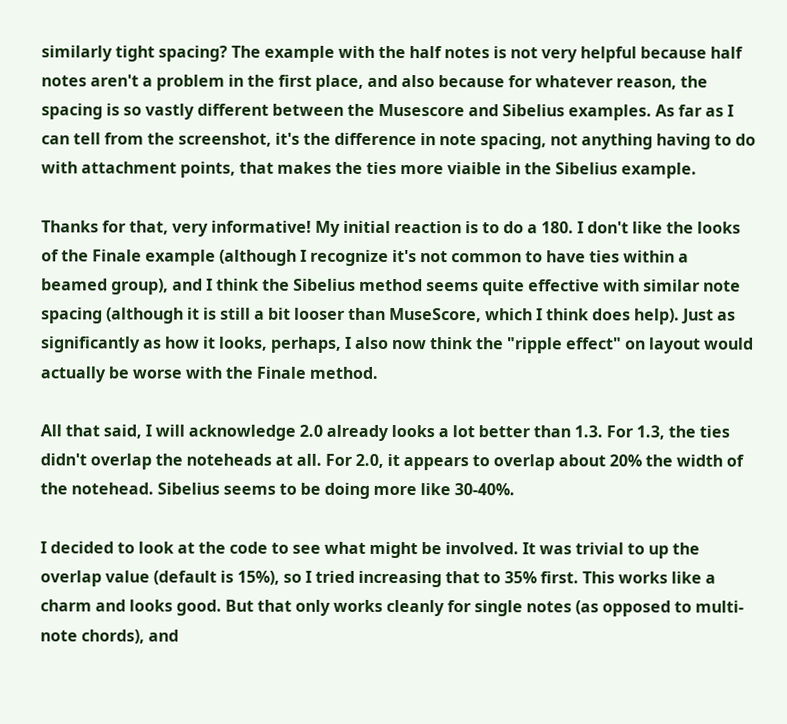similarly tight spacing? The example with the half notes is not very helpful because half notes aren't a problem in the first place, and also because for whatever reason, the spacing is so vastly different between the Musescore and Sibelius examples. As far as I can tell from the screenshot, it's the difference in note spacing, not anything having to do with attachment points, that makes the ties more viaible in the Sibelius example.

Thanks for that, very informative! My initial reaction is to do a 180. I don't like the looks of the Finale example (although I recognize it's not common to have ties within a beamed group), and I think the Sibelius method seems quite effective with similar note spacing (although it is still a bit looser than MuseScore, which I think does help). Just as significantly as how it looks, perhaps, I also now think the "ripple effect" on layout would actually be worse with the Finale method.

All that said, I will acknowledge 2.0 already looks a lot better than 1.3. For 1.3, the ties didn't overlap the noteheads at all. For 2.0, it appears to overlap about 20% the width of the notehead. Sibelius seems to be doing more like 30-40%.

I decided to look at the code to see what might be involved. It was trivial to up the overlap value (default is 15%), so I tried increasing that to 35% first. This works like a charm and looks good. But that only works cleanly for single notes (as opposed to multi-note chords), and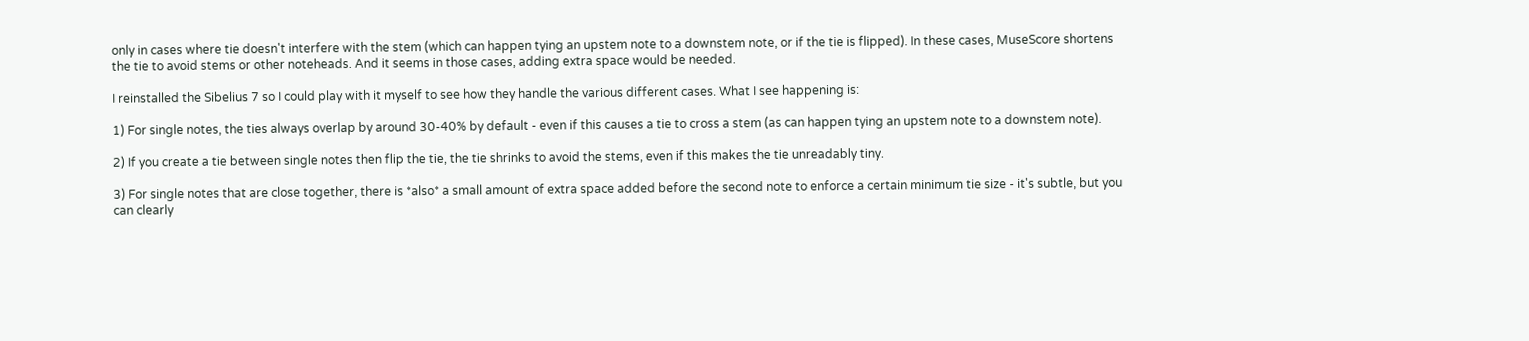only in cases where tie doesn't interfere with the stem (which can happen tying an upstem note to a downstem note, or if the tie is flipped). In these cases, MuseScore shortens the tie to avoid stems or other noteheads. And it seems in those cases, adding extra space would be needed.

I reinstalled the Sibelius 7 so I could play with it myself to see how they handle the various different cases. What I see happening is:

1) For single notes, the ties always overlap by around 30-40% by default - even if this causes a tie to cross a stem (as can happen tying an upstem note to a downstem note).

2) If you create a tie between single notes then flip the tie, the tie shrinks to avoid the stems, even if this makes the tie unreadably tiny.

3) For single notes that are close together, there is *also* a small amount of extra space added before the second note to enforce a certain minimum tie size - it's subtle, but you can clearly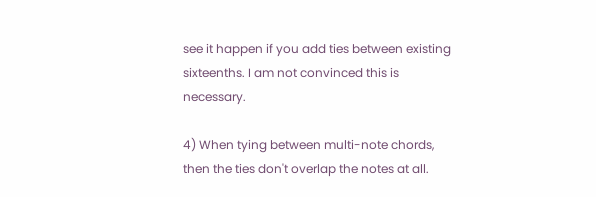see it happen if you add ties between existing sixteenths. I am not convinced this is necessary.

4) When tying between multi-note chords, then the ties don't overlap the notes at all.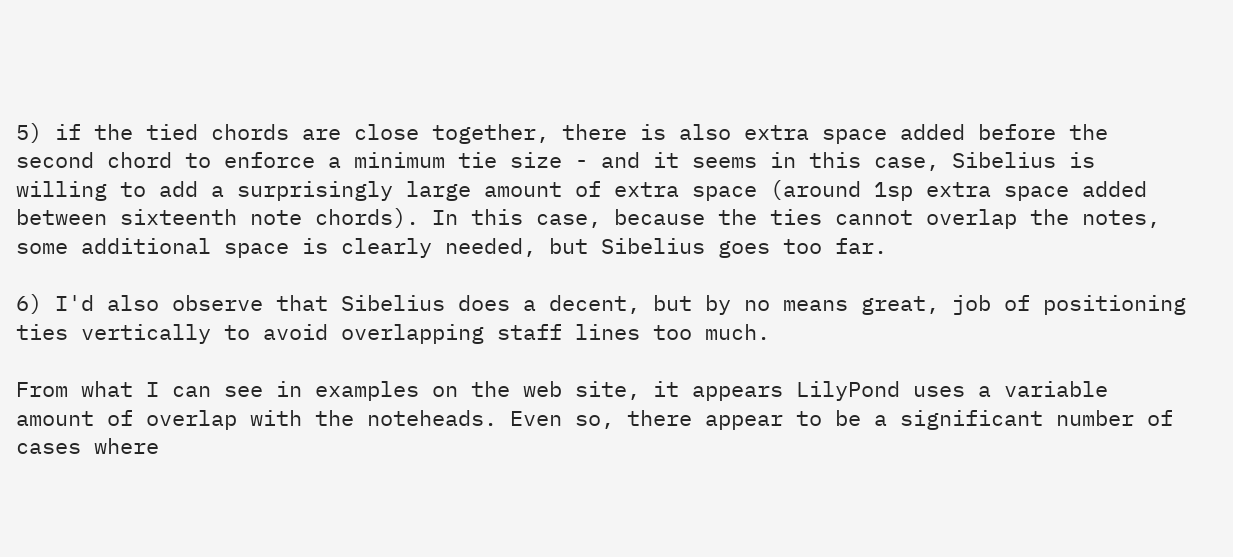5) if the tied chords are close together, there is also extra space added before the second chord to enforce a minimum tie size - and it seems in this case, Sibelius is willing to add a surprisingly large amount of extra space (around 1sp extra space added between sixteenth note chords). In this case, because the ties cannot overlap the notes, some additional space is clearly needed, but Sibelius goes too far.

6) I'd also observe that Sibelius does a decent, but by no means great, job of positioning ties vertically to avoid overlapping staff lines too much.

From what I can see in examples on the web site, it appears LilyPond uses a variable amount of overlap with the noteheads. Even so, there appear to be a significant number of cases where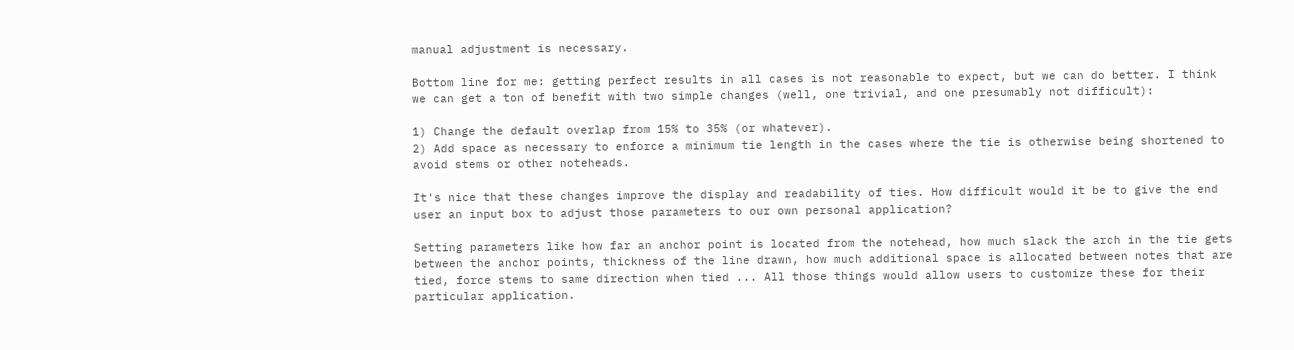manual adjustment is necessary.

Bottom line for me: getting perfect results in all cases is not reasonable to expect, but we can do better. I think we can get a ton of benefit with two simple changes (well, one trivial, and one presumably not difficult):

1) Change the default overlap from 15% to 35% (or whatever).
2) Add space as necessary to enforce a minimum tie length in the cases where the tie is otherwise being shortened to avoid stems or other noteheads.

It's nice that these changes improve the display and readability of ties. How difficult would it be to give the end user an input box to adjust those parameters to our own personal application?

Setting parameters like how far an anchor point is located from the notehead, how much slack the arch in the tie gets between the anchor points, thickness of the line drawn, how much additional space is allocated between notes that are tied, force stems to same direction when tied ... All those things would allow users to customize these for their particular application.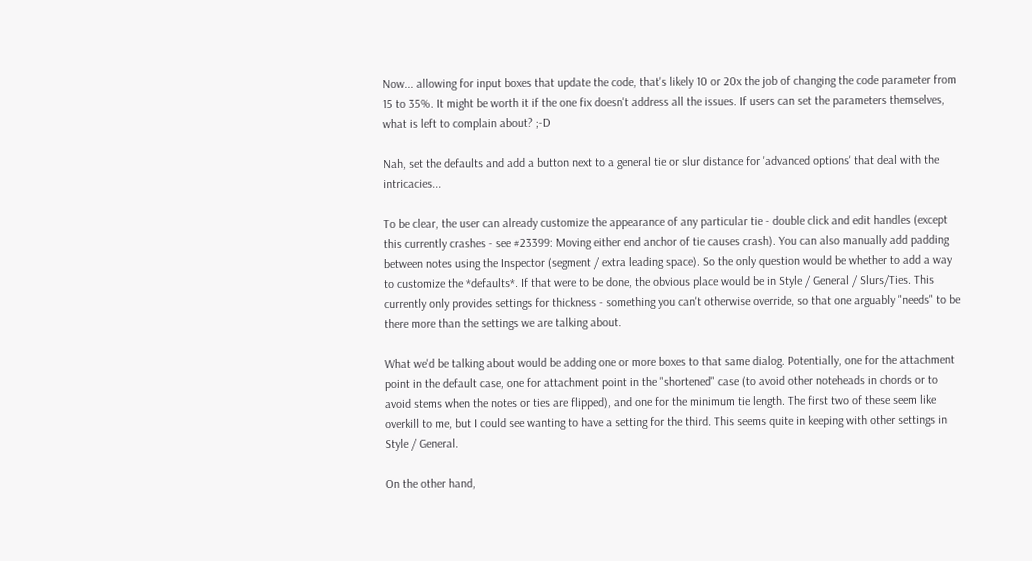Now... allowing for input boxes that update the code, that's likely 10 or 20x the job of changing the code parameter from 15 to 35%. It might be worth it if the one fix doesn't address all the issues. If users can set the parameters themselves, what is left to complain about? ;-D

Nah, set the defaults and add a button next to a general tie or slur distance for 'advanced options' that deal with the intricacies...

To be clear, the user can already customize the appearance of any particular tie - double click and edit handles (except this currently crashes - see #23399: Moving either end anchor of tie causes crash). You can also manually add padding between notes using the Inspector (segment / extra leading space). So the only question would be whether to add a way to customize the *defaults*. If that were to be done, the obvious place would be in Style / General / Slurs/Ties. This currently only provides settings for thickness - something you can't otherwise override, so that one arguably "needs" to be there more than the settings we are talking about.

What we'd be talking about would be adding one or more boxes to that same dialog. Potentially, one for the attachment point in the default case, one for attachment point in the "shortened" case (to avoid other noteheads in chords or to avoid stems when the notes or ties are flipped), and one for the minimum tie length. The first two of these seem like overkill to me, but I could see wanting to have a setting for the third. This seems quite in keeping with other settings in Style / General.

On the other hand,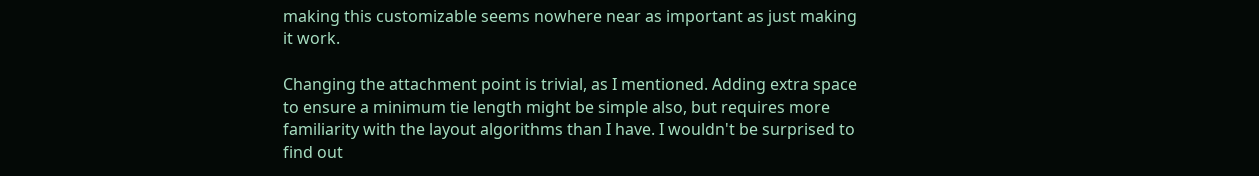making this customizable seems nowhere near as important as just making it work.

Changing the attachment point is trivial, as I mentioned. Adding extra space to ensure a minimum tie length might be simple also, but requires more familiarity with the layout algorithms than I have. I wouldn't be surprised to find out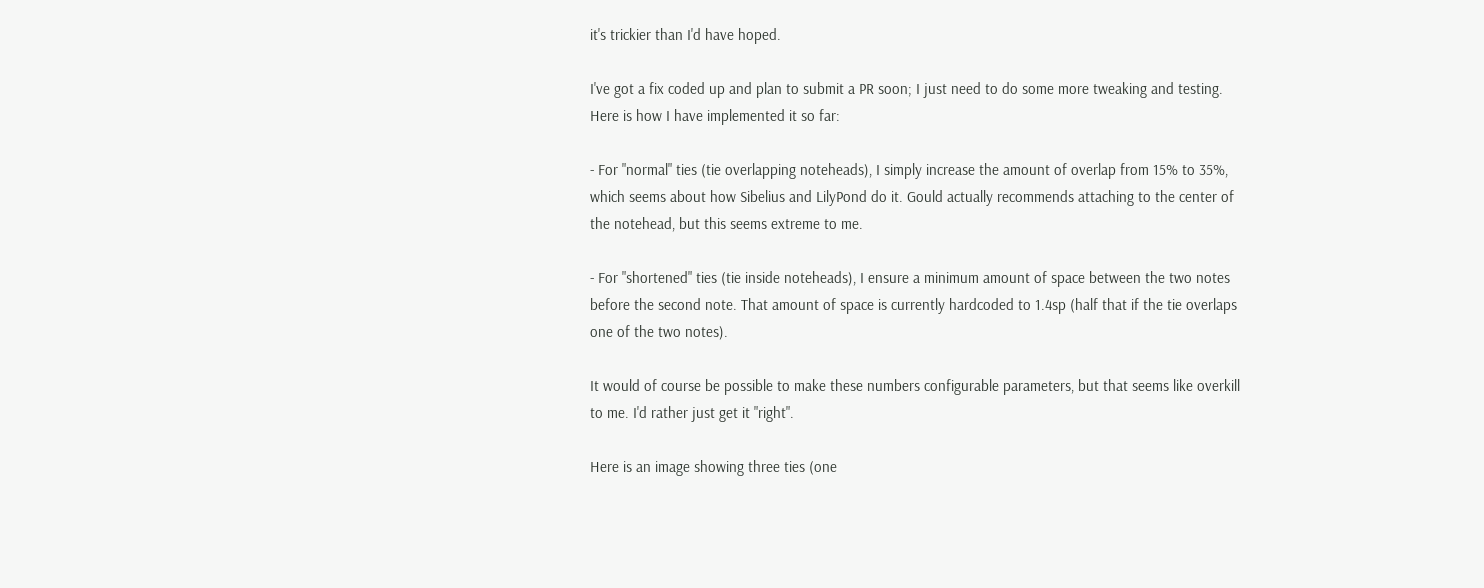it's trickier than I'd have hoped.

I've got a fix coded up and plan to submit a PR soon; I just need to do some more tweaking and testing. Here is how I have implemented it so far:

- For "normal" ties (tie overlapping noteheads), I simply increase the amount of overlap from 15% to 35%, which seems about how Sibelius and LilyPond do it. Gould actually recommends attaching to the center of the notehead, but this seems extreme to me.

- For "shortened" ties (tie inside noteheads), I ensure a minimum amount of space between the two notes before the second note. That amount of space is currently hardcoded to 1.4sp (half that if the tie overlaps one of the two notes).

It would of course be possible to make these numbers configurable parameters, but that seems like overkill to me. I'd rather just get it "right".

Here is an image showing three ties (one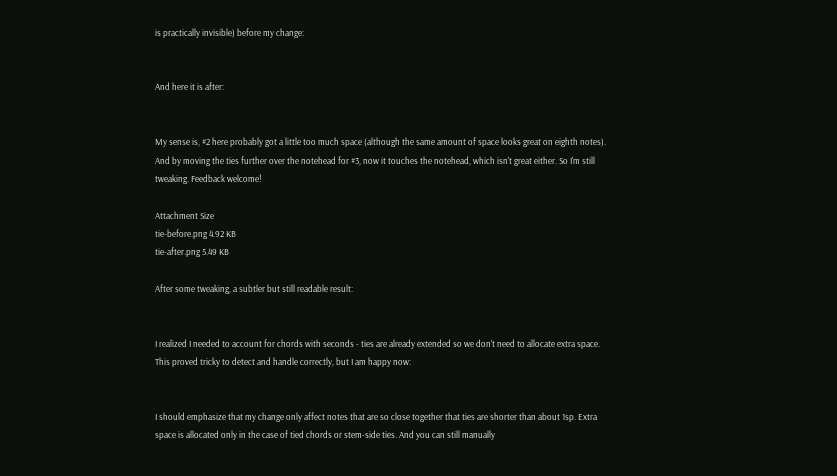is practically invisible) before my change:


And here it is after:


My sense is, #2 here probably got a little too much space (although the same amount of space looks great on eighth notes). And by moving the ties further over the notehead for #3, now it touches the notehead, which isn't great either. So I'm still tweaking. Feedback welcome!

Attachment Size
tie-before.png 4.92 KB
tie-after.png 5.49 KB

After some tweaking, a subtler but still readable result:


I realized I needed to account for chords with seconds - ties are already extended so we don't need to allocate extra space. This proved tricky to detect and handle correctly, but I am happy now:


I should emphasize that my change only affect notes that are so close together that ties are shorter than about 1sp. Extra space is allocated only in the case of tied chords or stem-side ties. And you can still manually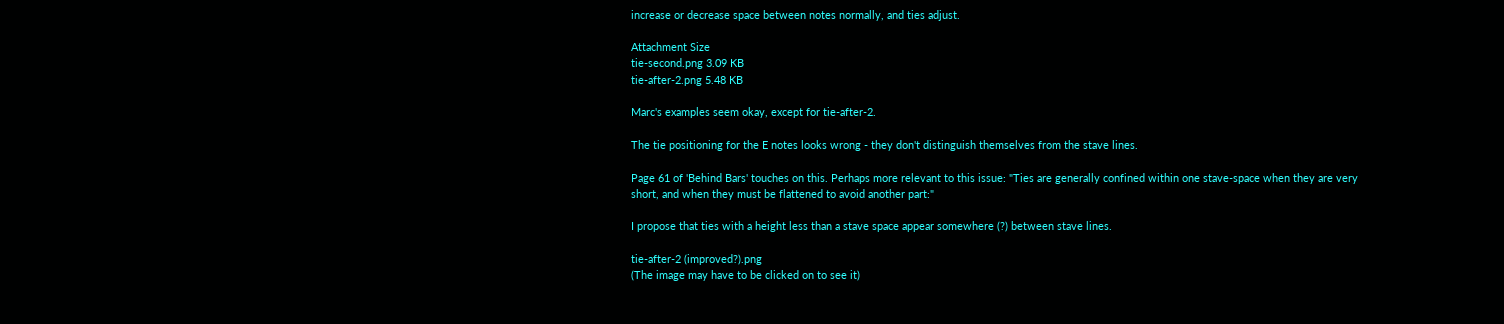increase or decrease space between notes normally, and ties adjust.

Attachment Size
tie-second.png 3.09 KB
tie-after-2.png 5.48 KB

Marc's examples seem okay, except for tie-after-2.

The tie positioning for the E notes looks wrong - they don't distinguish themselves from the stave lines.

Page 61 of 'Behind Bars' touches on this. Perhaps more relevant to this issue: "Ties are generally confined within one stave-space when they are very short, and when they must be flattened to avoid another part:"

I propose that ties with a height less than a stave space appear somewhere (?) between stave lines.

tie-after-2 (improved?).png
(The image may have to be clicked on to see it)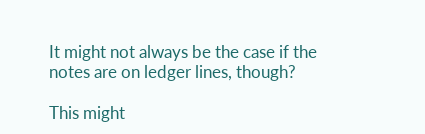It might not always be the case if the notes are on ledger lines, though?

This might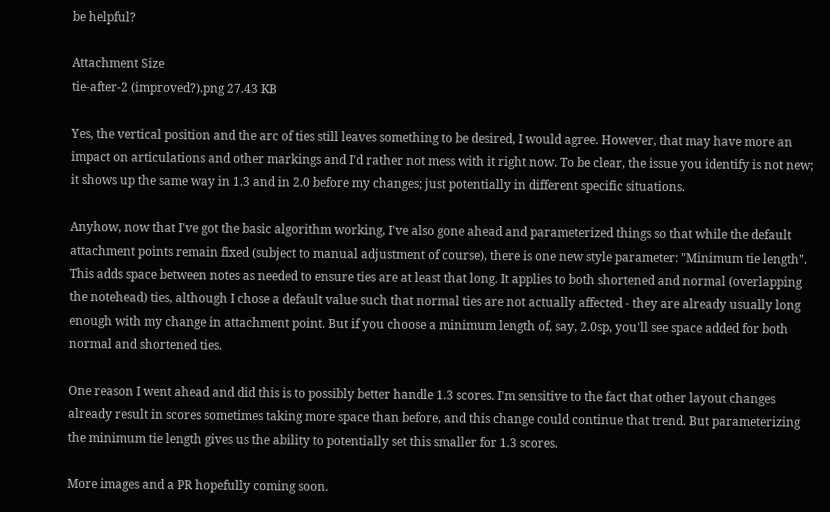be helpful?

Attachment Size
tie-after-2 (improved?).png 27.43 KB

Yes, the vertical position and the arc of ties still leaves something to be desired, I would agree. However, that may have more an impact on articulations and other markings and I'd rather not mess with it right now. To be clear, the issue you identify is not new; it shows up the same way in 1.3 and in 2.0 before my changes; just potentially in different specific situations.

Anyhow, now that I've got the basic algorithm working, I've also gone ahead and parameterized things so that while the default attachment points remain fixed (subject to manual adjustment of course), there is one new style parameter: "Minimum tie length". This adds space between notes as needed to ensure ties are at least that long. It applies to both shortened and normal (overlapping the notehead) ties, although I chose a default value such that normal ties are not actually affected - they are already usually long enough with my change in attachment point. But if you choose a minimum length of, say, 2.0sp, you'll see space added for both normal and shortened ties.

One reason I went ahead and did this is to possibly better handle 1.3 scores. I'm sensitive to the fact that other layout changes already result in scores sometimes taking more space than before, and this change could continue that trend. But parameterizing the minimum tie length gives us the ability to potentially set this smaller for 1.3 scores.

More images and a PR hopefully coming soon.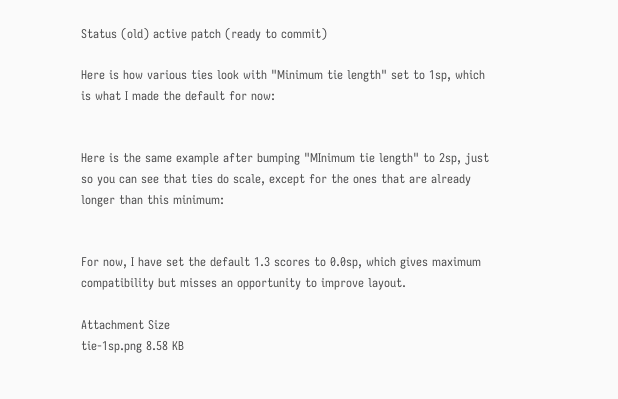Status (old) active patch (ready to commit)

Here is how various ties look with "Minimum tie length" set to 1sp, which is what I made the default for now:


Here is the same example after bumping "MInimum tie length" to 2sp, just so you can see that ties do scale, except for the ones that are already longer than this minimum:


For now, I have set the default 1.3 scores to 0.0sp, which gives maximum compatibility but misses an opportunity to improve layout.

Attachment Size
tie-1sp.png 8.58 KB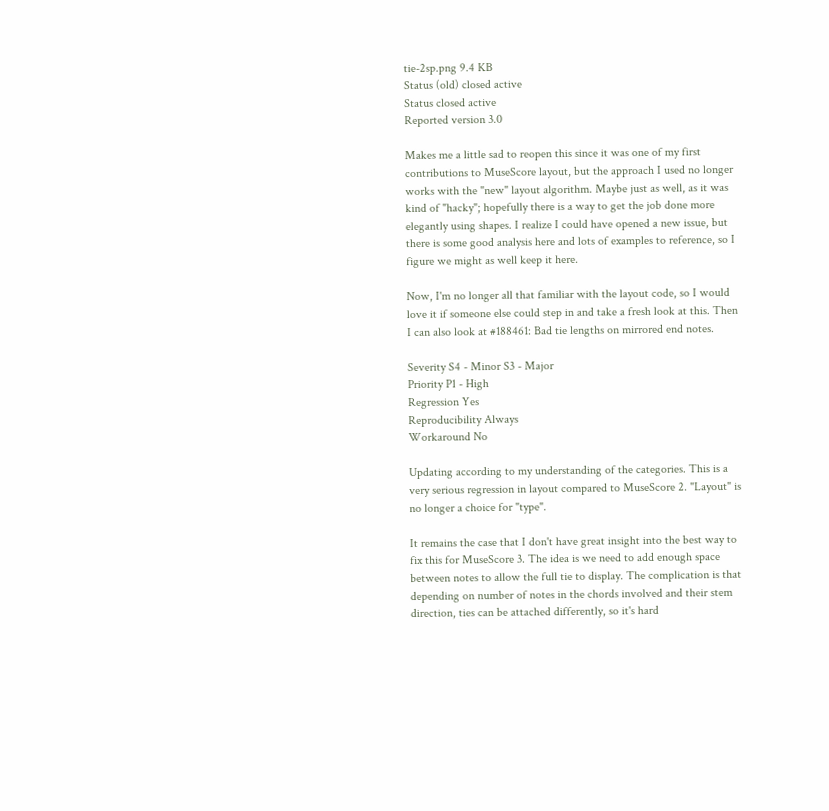tie-2sp.png 9.4 KB
Status (old) closed active
Status closed active
Reported version 3.0

Makes me a little sad to reopen this since it was one of my first contributions to MuseScore layout, but the approach I used no longer works with the "new" layout algorithm. Maybe just as well, as it was kind of "hacky"; hopefully there is a way to get the job done more elegantly using shapes. I realize I could have opened a new issue, but there is some good analysis here and lots of examples to reference, so I figure we might as well keep it here.

Now, I'm no longer all that familiar with the layout code, so I would love it if someone else could step in and take a fresh look at this. Then I can also look at #188461: Bad tie lengths on mirrored end notes.

Severity S4 - Minor S3 - Major
Priority P1 - High
Regression Yes
Reproducibility Always
Workaround No

Updating according to my understanding of the categories. This is a very serious regression in layout compared to MuseScore 2. "Layout" is no longer a choice for "type".

It remains the case that I don't have great insight into the best way to fix this for MuseScore 3. The idea is we need to add enough space between notes to allow the full tie to display. The complication is that depending on number of notes in the chords involved and their stem direction, ties can be attached differently, so it's hard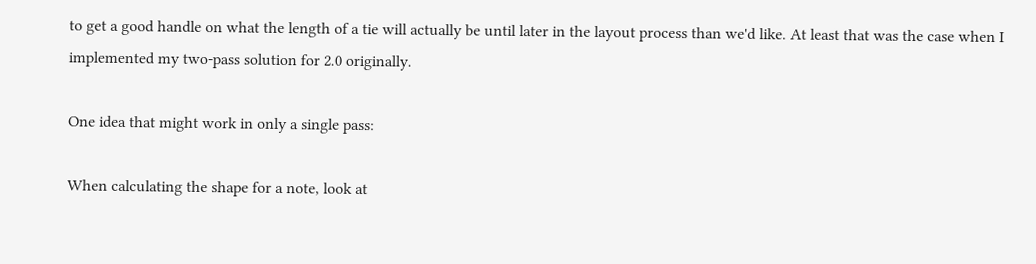to get a good handle on what the length of a tie will actually be until later in the layout process than we'd like. At least that was the case when I implemented my two-pass solution for 2.0 originally.

One idea that might work in only a single pass:

When calculating the shape for a note, look at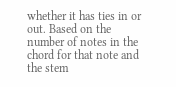whether it has ties in or out. Based on the number of notes in the chord for that note and the stem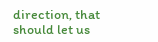direction, that should let us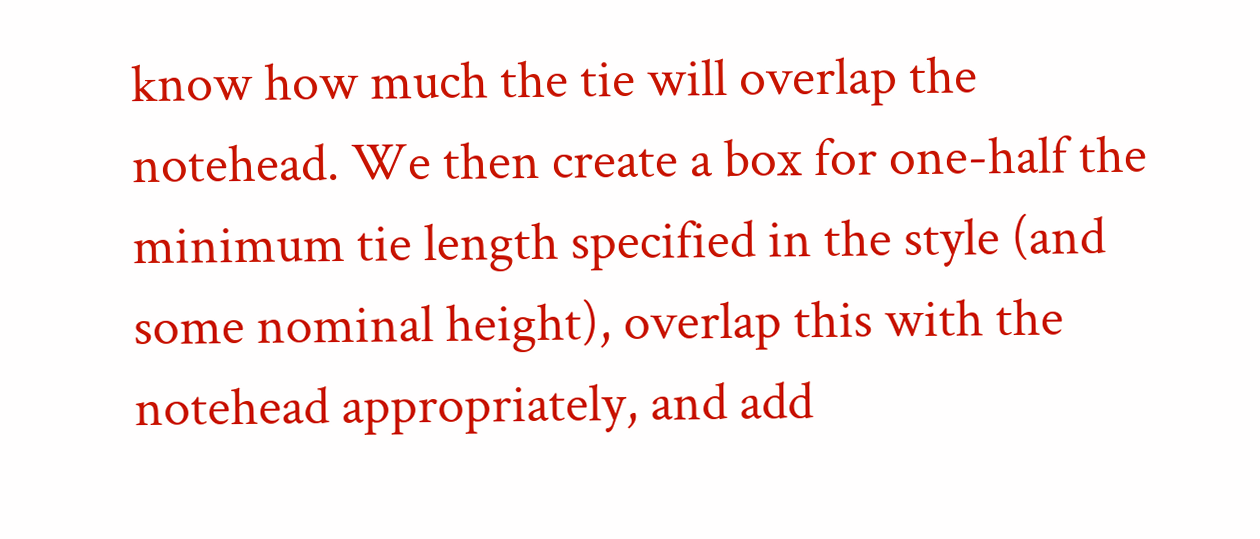know how much the tie will overlap the notehead. We then create a box for one-half the minimum tie length specified in the style (and some nominal height), overlap this with the notehead appropriately, and add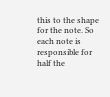this to the shape for the note. So each note is responsible for half the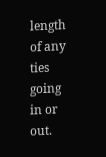length of any ties going in or out.